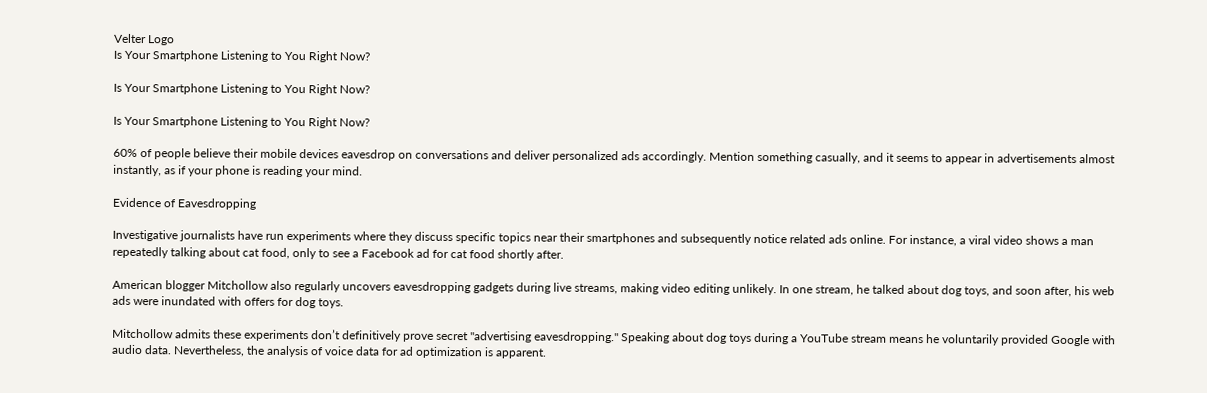Velter Logo
Is Your Smartphone Listening to You Right Now?

Is Your Smartphone Listening to You Right Now?

Is Your Smartphone Listening to You Right Now?

60% of people believe their mobile devices eavesdrop on conversations and deliver personalized ads accordingly. Mention something casually, and it seems to appear in advertisements almost instantly, as if your phone is reading your mind.

Evidence of Eavesdropping

Investigative journalists have run experiments where they discuss specific topics near their smartphones and subsequently notice related ads online. For instance, a viral video shows a man repeatedly talking about cat food, only to see a Facebook ad for cat food shortly after.

American blogger Mitchollow also regularly uncovers eavesdropping gadgets during live streams, making video editing unlikely. In one stream, he talked about dog toys, and soon after, his web ads were inundated with offers for dog toys.

Mitchollow admits these experiments don’t definitively prove secret "advertising eavesdropping." Speaking about dog toys during a YouTube stream means he voluntarily provided Google with audio data. Nevertheless, the analysis of voice data for ad optimization is apparent.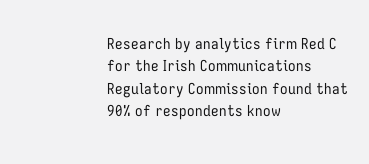Research by analytics firm Red C for the Irish Communications Regulatory Commission found that 90% of respondents know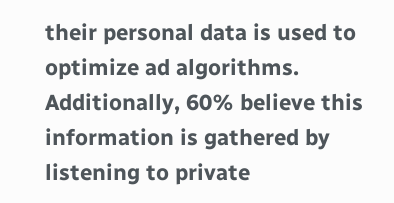their personal data is used to optimize ad algorithms. Additionally, 60% believe this information is gathered by listening to private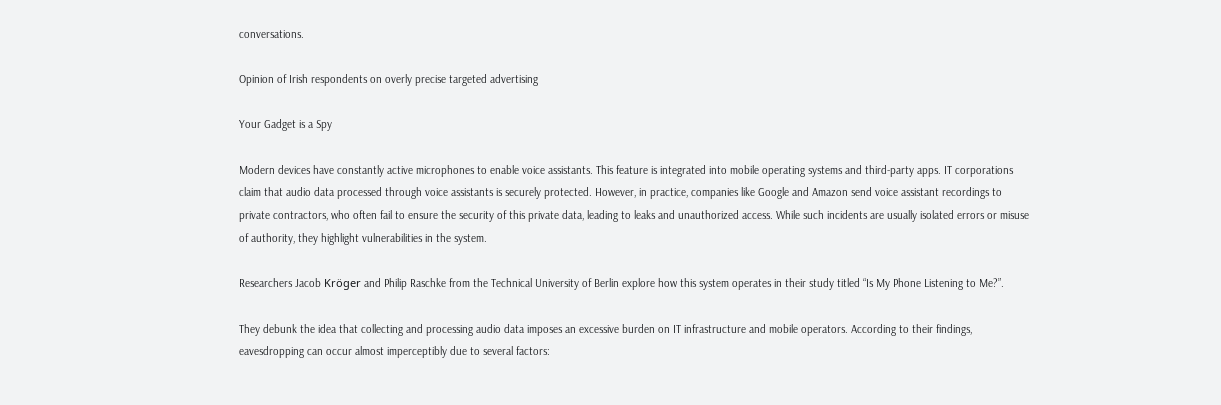conversations.

Opinion of Irish respondents on overly precise targeted advertising

Your Gadget is a Spy

Modern devices have constantly active microphones to enable voice assistants. This feature is integrated into mobile operating systems and third-party apps. IT corporations claim that audio data processed through voice assistants is securely protected. However, in practice, companies like Google and Amazon send voice assistant recordings to private contractors, who often fail to ensure the security of this private data, leading to leaks and unauthorized access. While such incidents are usually isolated errors or misuse of authority, they highlight vulnerabilities in the system.

Researchers Jacob Kröger and Philip Raschke from the Technical University of Berlin explore how this system operates in their study titled “Is My Phone Listening to Me?”.

They debunk the idea that collecting and processing audio data imposes an excessive burden on IT infrastructure and mobile operators. According to their findings, eavesdropping can occur almost imperceptibly due to several factors: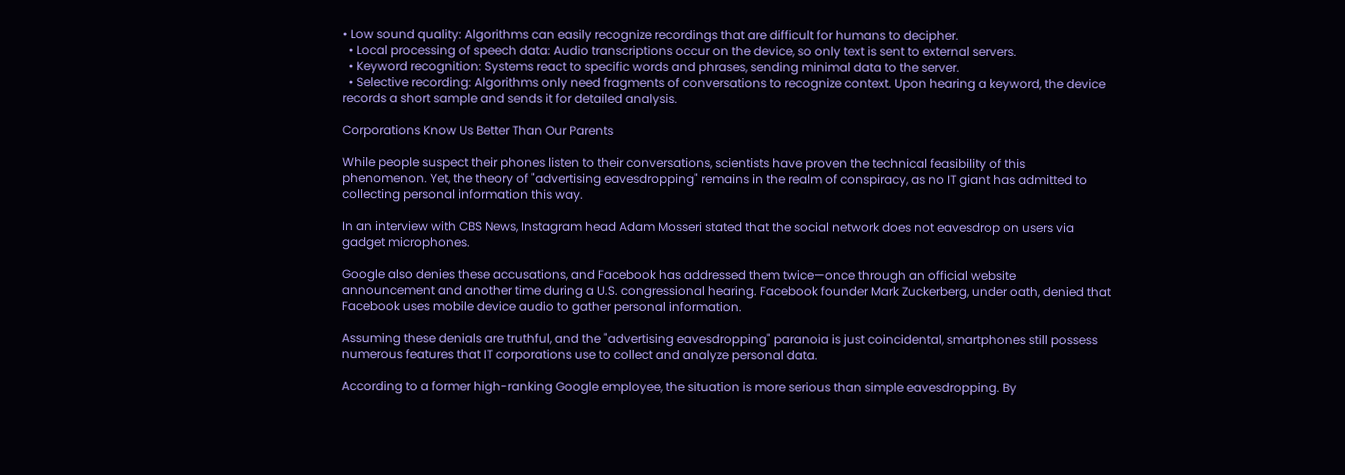• Low sound quality: Algorithms can easily recognize recordings that are difficult for humans to decipher.
  • Local processing of speech data: Audio transcriptions occur on the device, so only text is sent to external servers.
  • Keyword recognition: Systems react to specific words and phrases, sending minimal data to the server.
  • Selective recording: Algorithms only need fragments of conversations to recognize context. Upon hearing a keyword, the device records a short sample and sends it for detailed analysis.

Corporations Know Us Better Than Our Parents

While people suspect their phones listen to their conversations, scientists have proven the technical feasibility of this phenomenon. Yet, the theory of "advertising eavesdropping" remains in the realm of conspiracy, as no IT giant has admitted to collecting personal information this way.

In an interview with CBS News, Instagram head Adam Mosseri stated that the social network does not eavesdrop on users via gadget microphones.

Google also denies these accusations, and Facebook has addressed them twice—once through an official website announcement and another time during a U.S. congressional hearing. Facebook founder Mark Zuckerberg, under oath, denied that Facebook uses mobile device audio to gather personal information.

Assuming these denials are truthful, and the "advertising eavesdropping" paranoia is just coincidental, smartphones still possess numerous features that IT corporations use to collect and analyze personal data.

According to a former high-ranking Google employee, the situation is more serious than simple eavesdropping. By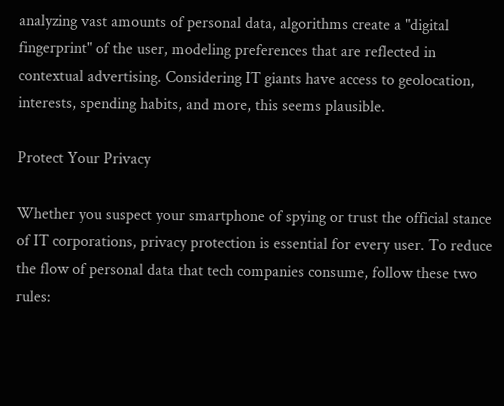analyzing vast amounts of personal data, algorithms create a "digital fingerprint" of the user, modeling preferences that are reflected in contextual advertising. Considering IT giants have access to geolocation, interests, spending habits, and more, this seems plausible.

Protect Your Privacy

Whether you suspect your smartphone of spying or trust the official stance of IT corporations, privacy protection is essential for every user. To reduce the flow of personal data that tech companies consume, follow these two rules: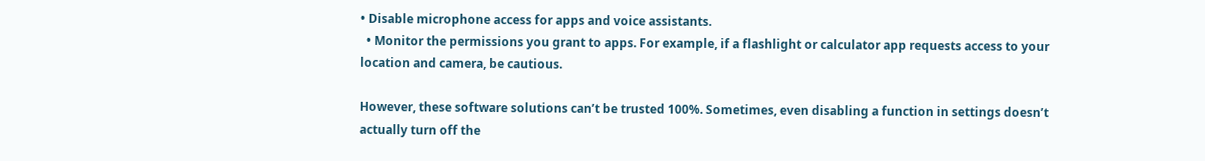• Disable microphone access for apps and voice assistants.
  • Monitor the permissions you grant to apps. For example, if a flashlight or calculator app requests access to your location and camera, be cautious.

However, these software solutions can’t be trusted 100%. Sometimes, even disabling a function in settings doesn’t actually turn off the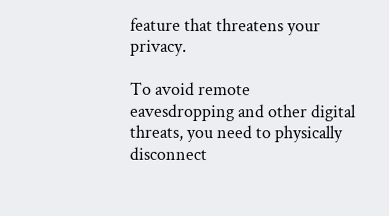feature that threatens your privacy.

To avoid remote eavesdropping and other digital threats, you need to physically disconnect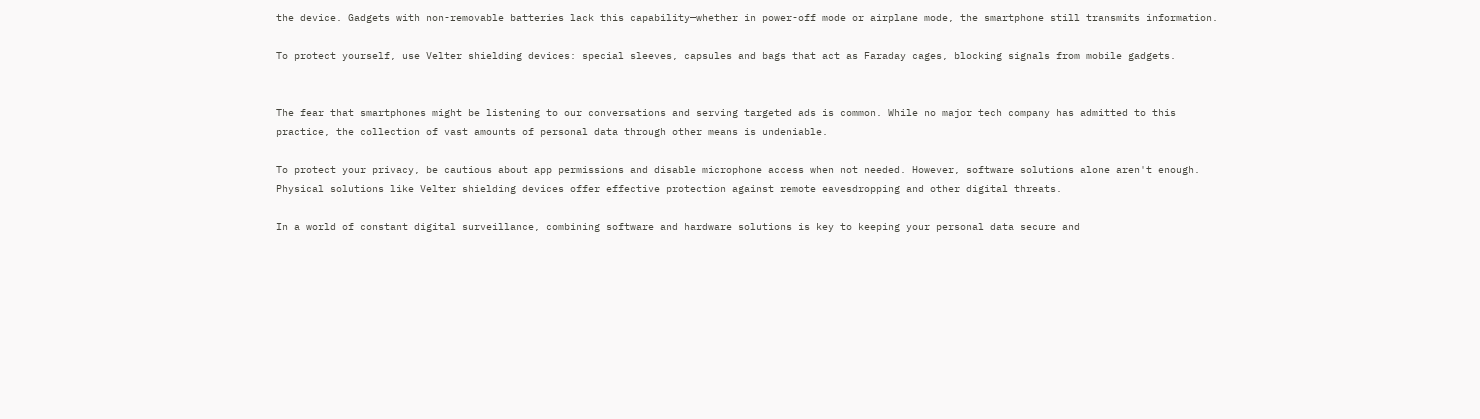the device. Gadgets with non-removable batteries lack this capability—whether in power-off mode or airplane mode, the smartphone still transmits information.

To protect yourself, use Velter shielding devices: special sleeves, capsules and bags that act as Faraday cages, blocking signals from mobile gadgets.


The fear that smartphones might be listening to our conversations and serving targeted ads is common. While no major tech company has admitted to this practice, the collection of vast amounts of personal data through other means is undeniable.

To protect your privacy, be cautious about app permissions and disable microphone access when not needed. However, software solutions alone aren't enough. Physical solutions like Velter shielding devices offer effective protection against remote eavesdropping and other digital threats.

In a world of constant digital surveillance, combining software and hardware solutions is key to keeping your personal data secure and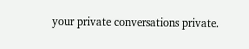your private conversations private.